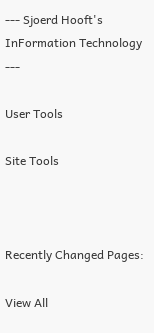--- Sjoerd Hooft's InFormation Technology ---

User Tools

Site Tools



Recently Changed Pages:

View All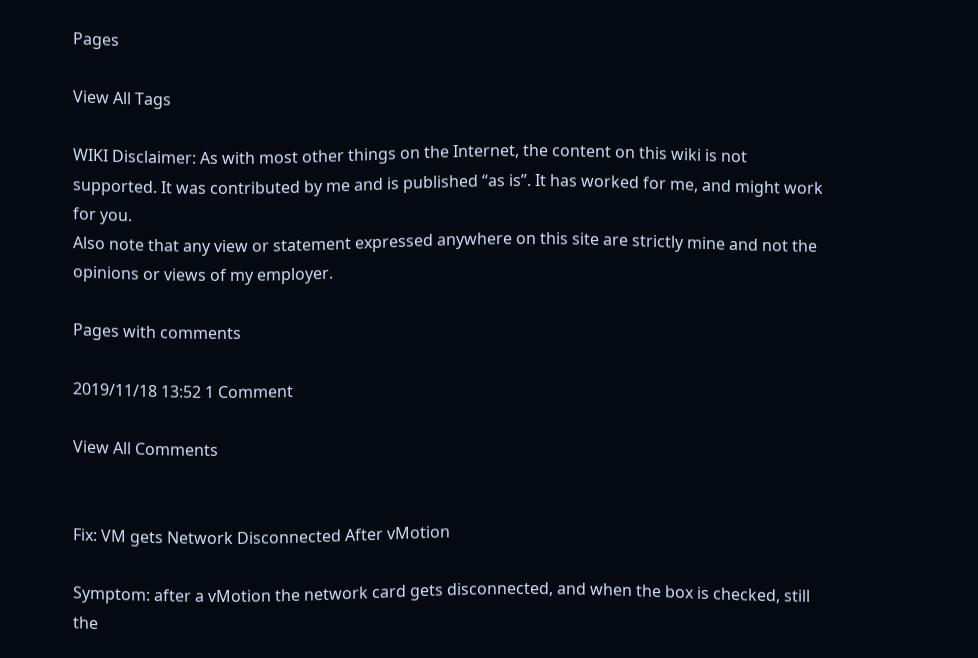Pages

View All Tags

WIKI Disclaimer: As with most other things on the Internet, the content on this wiki is not supported. It was contributed by me and is published “as is”. It has worked for me, and might work for you.
Also note that any view or statement expressed anywhere on this site are strictly mine and not the opinions or views of my employer.

Pages with comments

2019/11/18 13:52 1 Comment

View All Comments


Fix: VM gets Network Disconnected After vMotion

Symptom: after a vMotion the network card gets disconnected, and when the box is checked, still the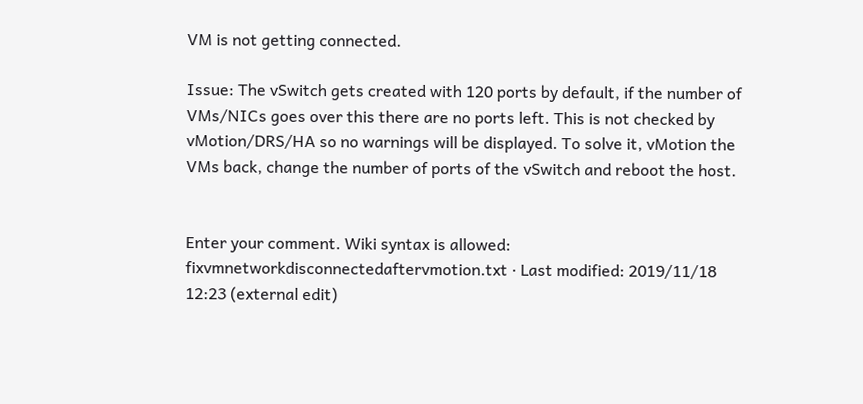VM is not getting connected.

Issue: The vSwitch gets created with 120 ports by default, if the number of VMs/NICs goes over this there are no ports left. This is not checked by vMotion/DRS/HA so no warnings will be displayed. To solve it, vMotion the VMs back, change the number of ports of the vSwitch and reboot the host.


Enter your comment. Wiki syntax is allowed:
fixvmnetworkdisconnectedaftervmotion.txt · Last modified: 2019/11/18 12:23 (external edit)